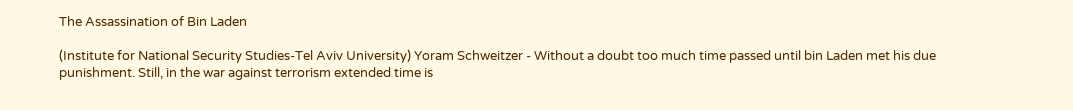The Assassination of Bin Laden

(Institute for National Security Studies-Tel Aviv University) Yoram Schweitzer - Without a doubt too much time passed until bin Laden met his due punishment. Still, in the war against terrorism extended time is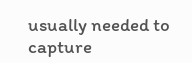usually needed to capture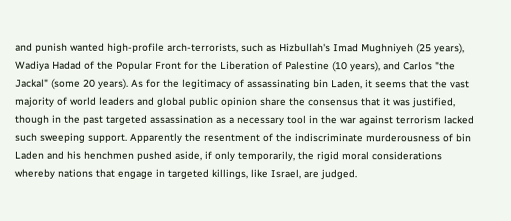and punish wanted high-profile arch-terrorists, such as Hizbullah's Imad Mughniyeh (25 years), Wadiya Hadad of the Popular Front for the Liberation of Palestine (10 years), and Carlos "the Jackal" (some 20 years). As for the legitimacy of assassinating bin Laden, it seems that the vast majority of world leaders and global public opinion share the consensus that it was justified, though in the past targeted assassination as a necessary tool in the war against terrorism lacked such sweeping support. Apparently the resentment of the indiscriminate murderousness of bin Laden and his henchmen pushed aside, if only temporarily, the rigid moral considerations whereby nations that engage in targeted killings, like Israel, are judged.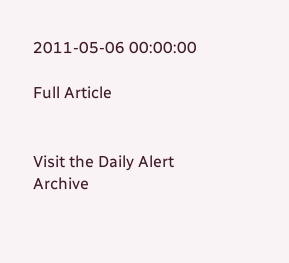2011-05-06 00:00:00

Full Article


Visit the Daily Alert Archive